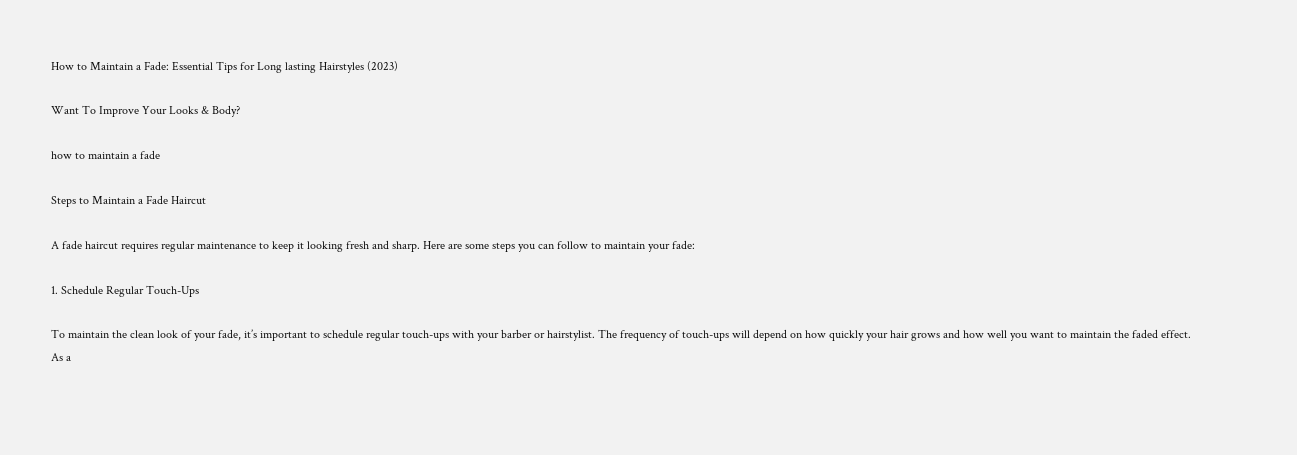How to Maintain a Fade: Essential Tips for Long lasting Hairstyles (2023)

Want To Improve Your Looks & Body?

how to maintain a fade

Steps to Maintain a Fade Haircut

A fade haircut requires regular maintenance to keep it looking fresh and sharp. Here are some steps you can follow to maintain your fade:

1. Schedule Regular Touch-Ups

To maintain the clean look of your fade, it’s important to schedule regular touch-ups with your barber or hairstylist. The frequency of touch-ups will depend on how quickly your hair grows and how well you want to maintain the faded effect. As a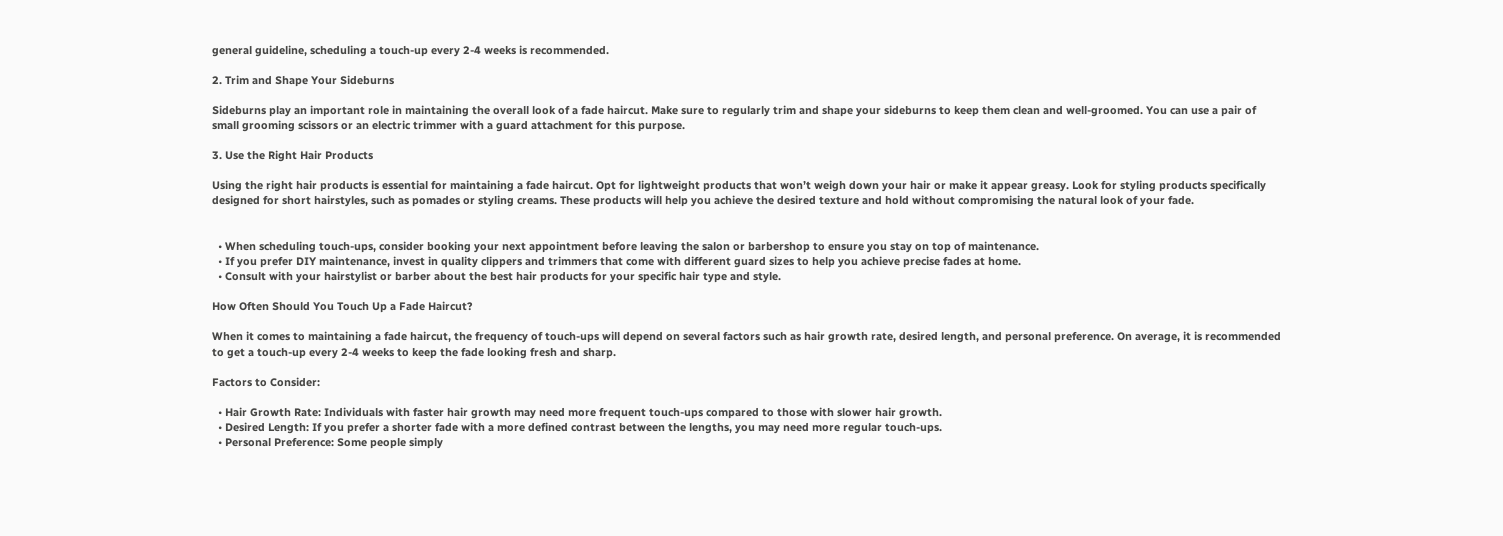general guideline, scheduling a touch-up every 2-4 weeks is recommended.

2. Trim and Shape Your Sideburns

Sideburns play an important role in maintaining the overall look of a fade haircut. Make sure to regularly trim and shape your sideburns to keep them clean and well-groomed. You can use a pair of small grooming scissors or an electric trimmer with a guard attachment for this purpose.

3. Use the Right Hair Products

Using the right hair products is essential for maintaining a fade haircut. Opt for lightweight products that won’t weigh down your hair or make it appear greasy. Look for styling products specifically designed for short hairstyles, such as pomades or styling creams. These products will help you achieve the desired texture and hold without compromising the natural look of your fade.


  • When scheduling touch-ups, consider booking your next appointment before leaving the salon or barbershop to ensure you stay on top of maintenance.
  • If you prefer DIY maintenance, invest in quality clippers and trimmers that come with different guard sizes to help you achieve precise fades at home.
  • Consult with your hairstylist or barber about the best hair products for your specific hair type and style.

How Often Should You Touch Up a Fade Haircut?

When it comes to maintaining a fade haircut, the frequency of touch-ups will depend on several factors such as hair growth rate, desired length, and personal preference. On average, it is recommended to get a touch-up every 2-4 weeks to keep the fade looking fresh and sharp.

Factors to Consider:

  • Hair Growth Rate: Individuals with faster hair growth may need more frequent touch-ups compared to those with slower hair growth.
  • Desired Length: If you prefer a shorter fade with a more defined contrast between the lengths, you may need more regular touch-ups.
  • Personal Preference: Some people simply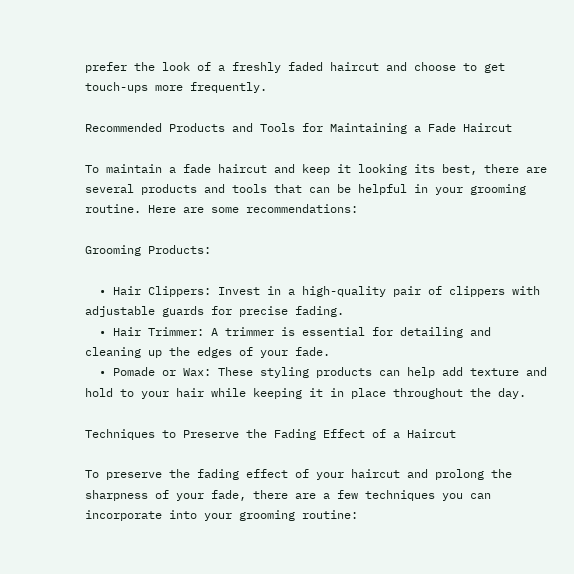prefer the look of a freshly faded haircut and choose to get touch-ups more frequently.

Recommended Products and Tools for Maintaining a Fade Haircut

To maintain a fade haircut and keep it looking its best, there are several products and tools that can be helpful in your grooming routine. Here are some recommendations:

Grooming Products:

  • Hair Clippers: Invest in a high-quality pair of clippers with adjustable guards for precise fading.
  • Hair Trimmer: A trimmer is essential for detailing and cleaning up the edges of your fade.
  • Pomade or Wax: These styling products can help add texture and hold to your hair while keeping it in place throughout the day.

Techniques to Preserve the Fading Effect of a Haircut

To preserve the fading effect of your haircut and prolong the sharpness of your fade, there are a few techniques you can incorporate into your grooming routine: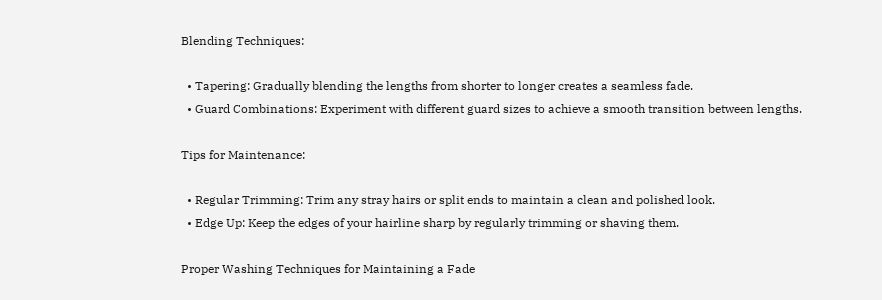Blending Techniques:

  • Tapering: Gradually blending the lengths from shorter to longer creates a seamless fade.
  • Guard Combinations: Experiment with different guard sizes to achieve a smooth transition between lengths.

Tips for Maintenance:

  • Regular Trimming: Trim any stray hairs or split ends to maintain a clean and polished look.
  • Edge Up: Keep the edges of your hairline sharp by regularly trimming or shaving them.

Proper Washing Techniques for Maintaining a Fade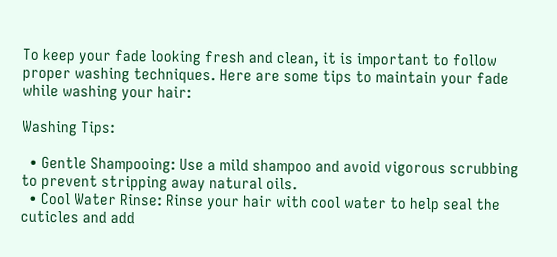To keep your fade looking fresh and clean, it is important to follow proper washing techniques. Here are some tips to maintain your fade while washing your hair:

Washing Tips:

  • Gentle Shampooing: Use a mild shampoo and avoid vigorous scrubbing to prevent stripping away natural oils.
  • Cool Water Rinse: Rinse your hair with cool water to help seal the cuticles and add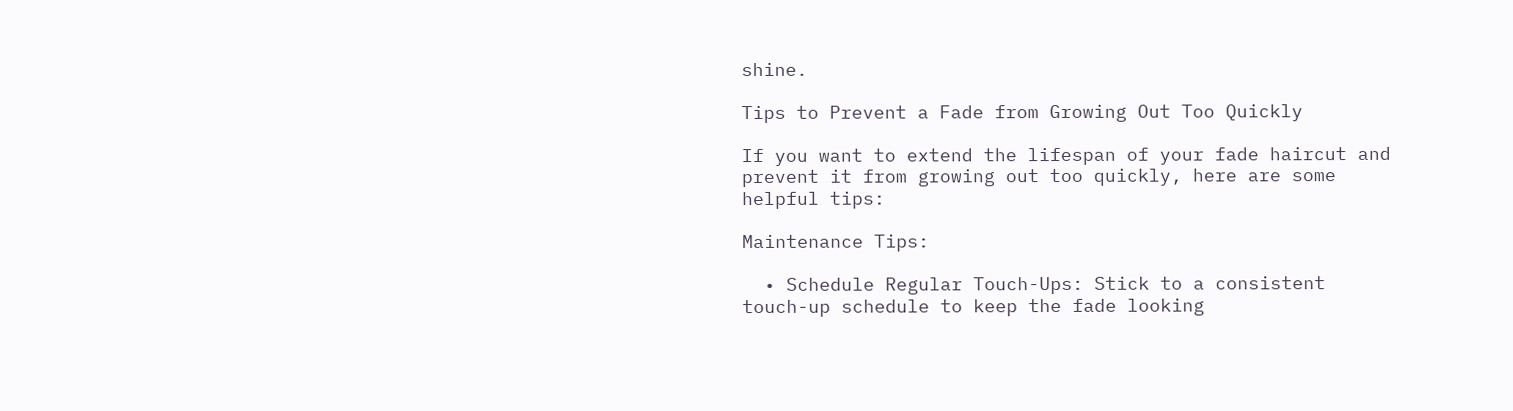shine.

Tips to Prevent a Fade from Growing Out Too Quickly

If you want to extend the lifespan of your fade haircut and prevent it from growing out too quickly, here are some helpful tips:

Maintenance Tips:

  • Schedule Regular Touch-Ups: Stick to a consistent touch-up schedule to keep the fade looking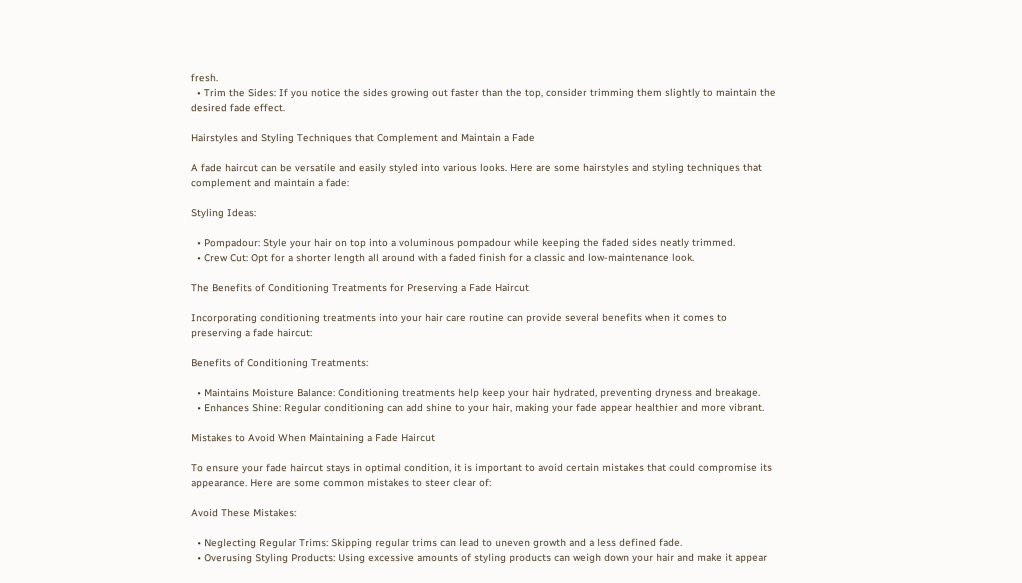fresh.
  • Trim the Sides: If you notice the sides growing out faster than the top, consider trimming them slightly to maintain the desired fade effect.

Hairstyles and Styling Techniques that Complement and Maintain a Fade

A fade haircut can be versatile and easily styled into various looks. Here are some hairstyles and styling techniques that complement and maintain a fade:

Styling Ideas:

  • Pompadour: Style your hair on top into a voluminous pompadour while keeping the faded sides neatly trimmed.
  • Crew Cut: Opt for a shorter length all around with a faded finish for a classic and low-maintenance look.

The Benefits of Conditioning Treatments for Preserving a Fade Haircut

Incorporating conditioning treatments into your hair care routine can provide several benefits when it comes to preserving a fade haircut:

Benefits of Conditioning Treatments:

  • Maintains Moisture Balance: Conditioning treatments help keep your hair hydrated, preventing dryness and breakage.
  • Enhances Shine: Regular conditioning can add shine to your hair, making your fade appear healthier and more vibrant.

Mistakes to Avoid When Maintaining a Fade Haircut

To ensure your fade haircut stays in optimal condition, it is important to avoid certain mistakes that could compromise its appearance. Here are some common mistakes to steer clear of:

Avoid These Mistakes:

  • Neglecting Regular Trims: Skipping regular trims can lead to uneven growth and a less defined fade.
  • Overusing Styling Products: Using excessive amounts of styling products can weigh down your hair and make it appear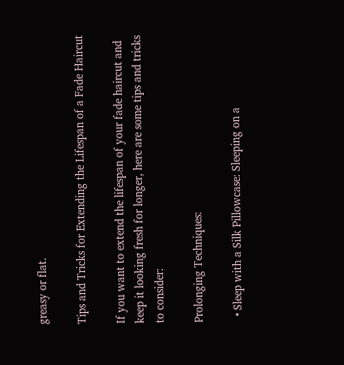greasy or flat.

Tips and Tricks for Extending the Lifespan of a Fade Haircut

If you want to extend the lifespan of your fade haircut and keep it looking fresh for longer, here are some tips and tricks to consider:

Prolonging Techniques:

  • Sleep with a Silk Pillowcase: Sleeping on a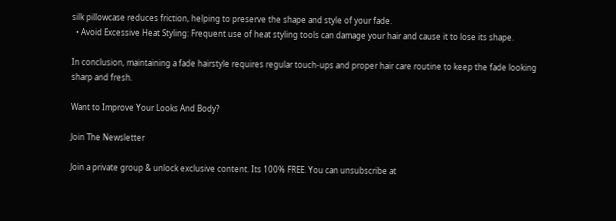silk pillowcase reduces friction, helping to preserve the shape and style of your fade.
  • Avoid Excessive Heat Styling: Frequent use of heat styling tools can damage your hair and cause it to lose its shape.

In conclusion, maintaining a fade hairstyle requires regular touch-ups and proper hair care routine to keep the fade looking sharp and fresh.

Want to Improve Your Looks And Body?

Join The Newsletter

Join a private group & unlock exclusive content. Its 100% FREE. You can unsubscribe at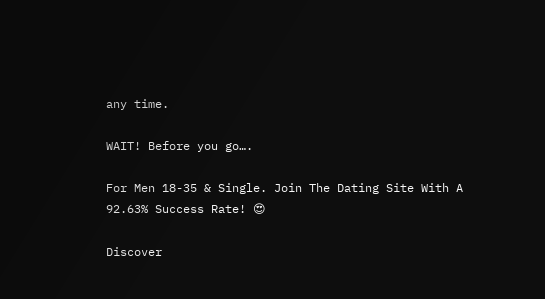any time.

WAIT! Before you go….

For Men 18-35 & Single. Join The Dating Site With A 92.63% Success Rate! 😍

Discover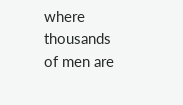where thousands of men are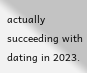actually succeeding with dating in 2023.